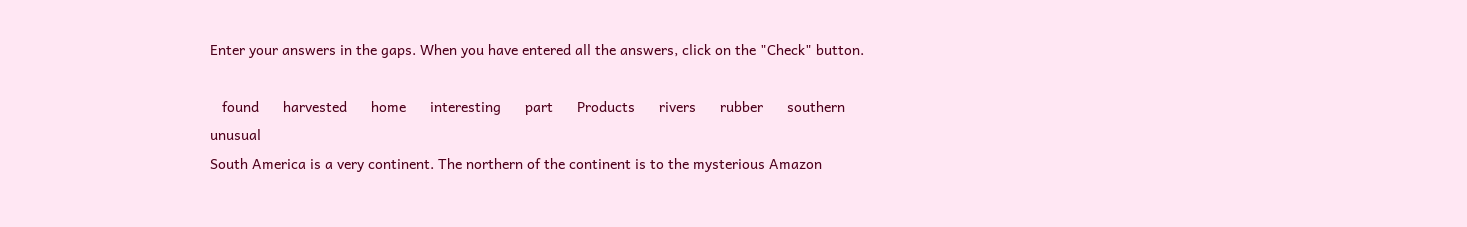Enter your answers in the gaps. When you have entered all the answers, click on the "Check" button.

   found      harvested      home      interesting      part      Products      rivers      rubber      southern      unusual
South America is a very continent. The northern of the continent is to the mysterious Amazon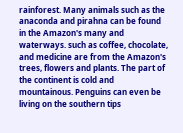rainforest. Many animals such as the anaconda and pirahna can be found in the Amazon's many and waterways. such as coffee, chocolate, and medicine are from the Amazon's trees, flowers and plants. The part of the continent is cold and mountainous. Penguins can even be living on the southern tips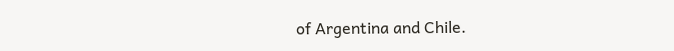of Argentina and Chile.